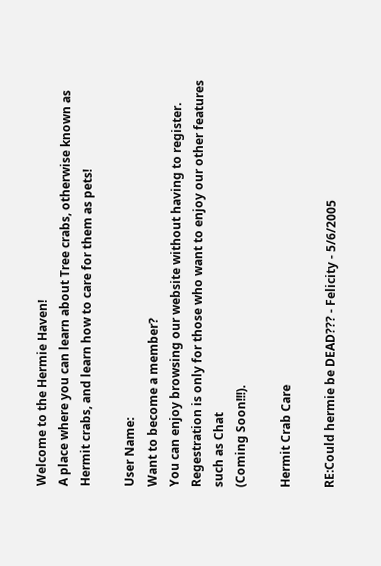Welcome to the Hermie Haven!
A place where you can learn about Tree crabs, otherwise known as Hermit crabs, and learn how to care for them as pets!

User Name:
Want to become a member?
You can enjoy browsing our website without having to register.
Regestration is only for those who want to enjoy our other features such as Chat
(Coming Soon!!!).

Hermit Crab Care

RE:Could hermie be DEAD??? - Felicity - 5/6/2005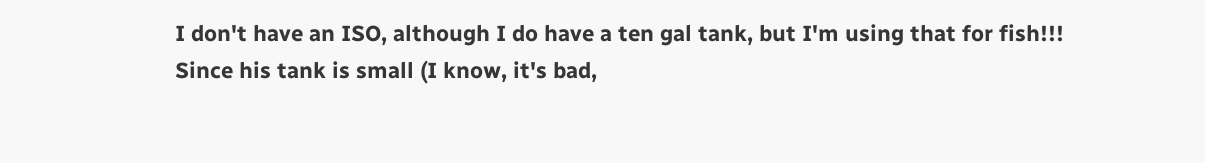I don't have an ISO, although I do have a ten gal tank, but I'm using that for fish!!!
Since his tank is small (I know, it's bad,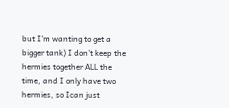but I'm wanting to get a bigger tank) I don't keep the hermies together ALL the time, and I only have two hermies, so Ican just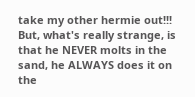take my other hermie out!!!
But, what's really strange, is that he NEVER molts in the sand, he ALWAYS does it on the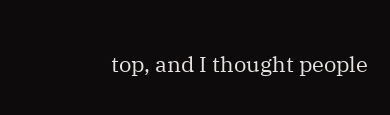top, and I thought people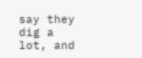say they dig a lot, and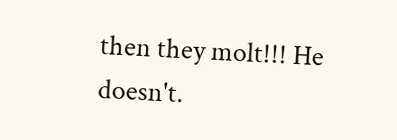then they molt!!! He doesn't.